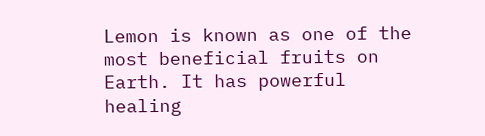Lemon is known as one of the most beneficial fruits on Earth. It has powerful healing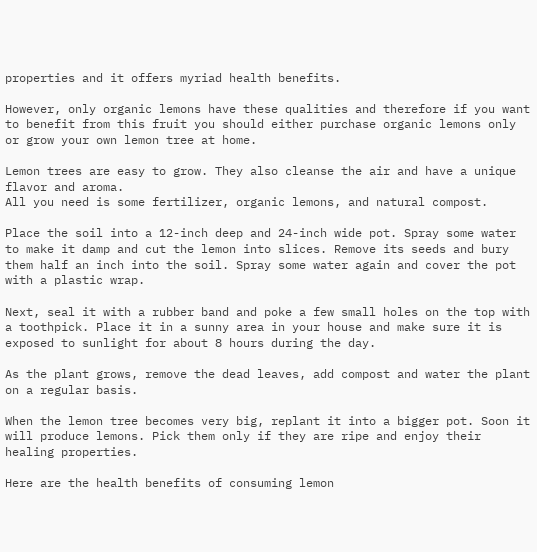properties and it offers myriad health benefits.

However, only organic lemons have these qualities and therefore if you want to benefit from this fruit you should either purchase organic lemons only or grow your own lemon tree at home.

Lemon trees are easy to grow. They also cleanse the air and have a unique flavor and aroma.
All you need is some fertilizer, organic lemons, and natural compost.

Place the soil into a 12-inch deep and 24-inch wide pot. Spray some water to make it damp and cut the lemon into slices. Remove its seeds and bury them half an inch into the soil. Spray some water again and cover the pot with a plastic wrap.

Next, seal it with a rubber band and poke a few small holes on the top with a toothpick. Place it in a sunny area in your house and make sure it is exposed to sunlight for about 8 hours during the day.

As the plant grows, remove the dead leaves, add compost and water the plant on a regular basis.

When the lemon tree becomes very big, replant it into a bigger pot. Soon it will produce lemons. Pick them only if they are ripe and enjoy their healing properties.

Here are the health benefits of consuming lemon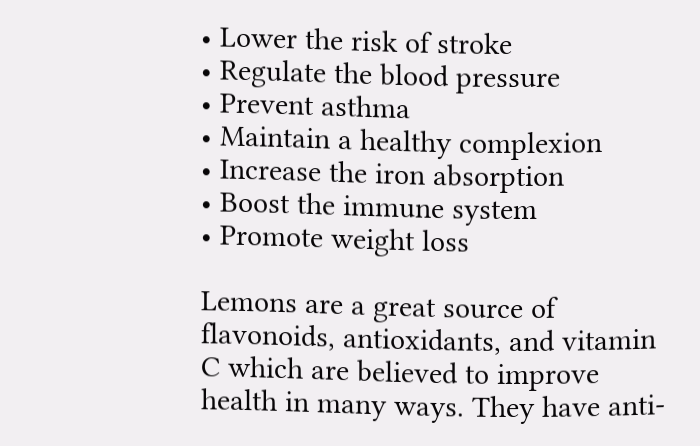• Lower the risk of stroke
• Regulate the blood pressure
• Prevent asthma
• Maintain a healthy complexion
• Increase the iron absorption
• Boost the immune system
• Promote weight loss

Lemons are a great source of flavonoids, antioxidants, and vitamin C which are believed to improve health in many ways. They have anti-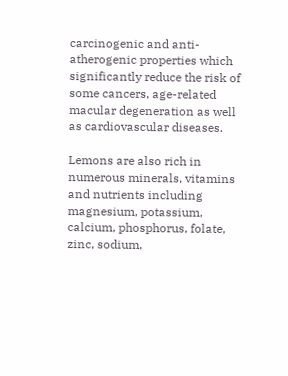carcinogenic and anti-atherogenic properties which significantly reduce the risk of some cancers, age-related macular degeneration as well as cardiovascular diseases.

Lemons are also rich in numerous minerals, vitamins and nutrients including magnesium, potassium, calcium, phosphorus, folate, zinc, sodium,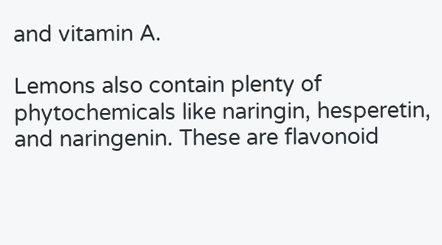and vitamin A.

Lemons also contain plenty of phytochemicals like naringin, hesperetin, and naringenin. These are flavonoid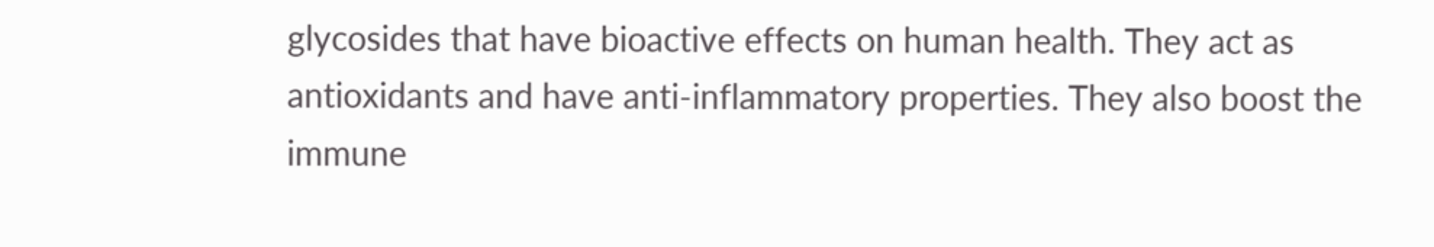glycosides that have bioactive effects on human health. They act as antioxidants and have anti-inflammatory properties. They also boost the immune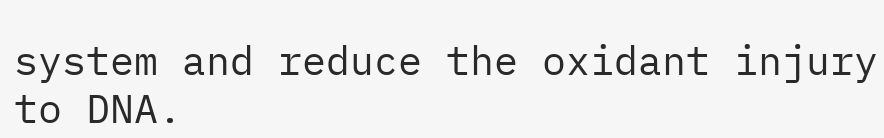system and reduce the oxidant injury to DNA.